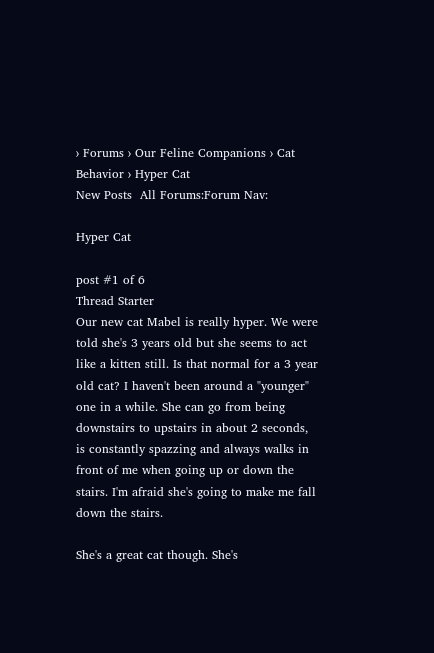› Forums › Our Feline Companions › Cat Behavior › Hyper Cat
New Posts  All Forums:Forum Nav:

Hyper Cat

post #1 of 6
Thread Starter
Our new cat Mabel is really hyper. We were told she's 3 years old but she seems to act like a kitten still. Is that normal for a 3 year old cat? I haven't been around a "younger" one in a while. She can go from being downstairs to upstairs in about 2 seconds, is constantly spazzing and always walks in front of me when going up or down the stairs. I'm afraid she's going to make me fall down the stairs.

She's a great cat though. She's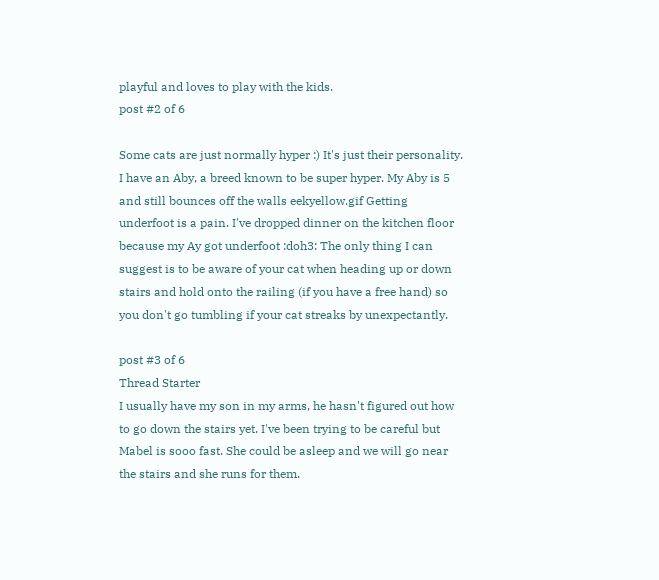playful and loves to play with the kids.
post #2 of 6

Some cats are just normally hyper :) It's just their personality. I have an Aby, a breed known to be super hyper. My Aby is 5 and still bounces off the walls eekyellow.gif Getting underfoot is a pain. I've dropped dinner on the kitchen floor because my Ay got underfoot :doh3: The only thing I can suggest is to be aware of your cat when heading up or down stairs and hold onto the railing (if you have a free hand) so you don't go tumbling if your cat streaks by unexpectantly.

post #3 of 6
Thread Starter
I usually have my son in my arms, he hasn't figured out how to go down the stairs yet. I've been trying to be careful but Mabel is sooo fast. She could be asleep and we will go near the stairs and she runs for them.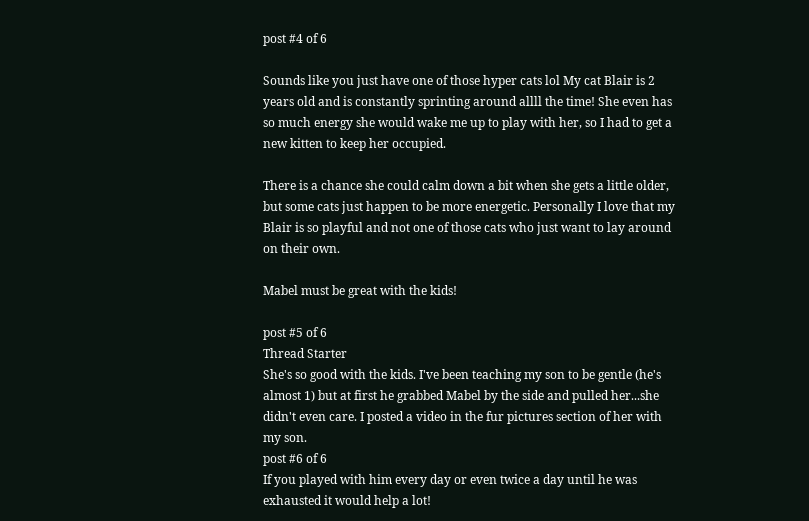post #4 of 6

Sounds like you just have one of those hyper cats lol My cat Blair is 2 years old and is constantly sprinting around allll the time! She even has so much energy she would wake me up to play with her, so I had to get a new kitten to keep her occupied.

There is a chance she could calm down a bit when she gets a little older, but some cats just happen to be more energetic. Personally I love that my Blair is so playful and not one of those cats who just want to lay around on their own.

Mabel must be great with the kids!

post #5 of 6
Thread Starter
She's so good with the kids. I've been teaching my son to be gentle (he's almost 1) but at first he grabbed Mabel by the side and pulled her...she didn't even care. I posted a video in the fur pictures section of her with my son.
post #6 of 6
If you played with him every day or even twice a day until he was exhausted it would help a lot!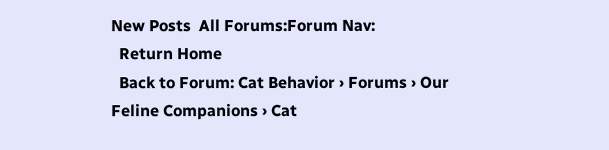New Posts  All Forums:Forum Nav:
  Return Home
  Back to Forum: Cat Behavior › Forums › Our Feline Companions › Cat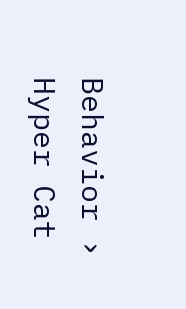Behavior › Hyper Cat